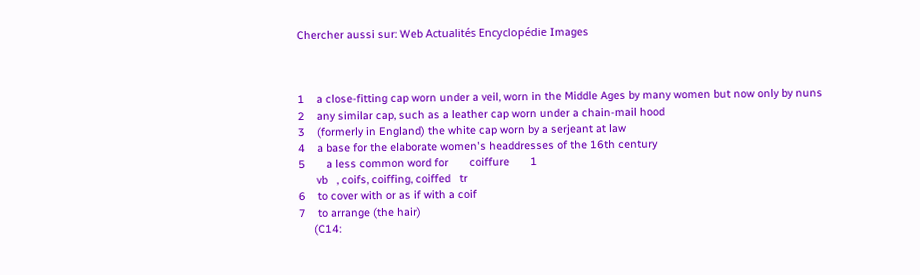Chercher aussi sur: Web Actualités Encyclopédie Images



1    a close-fitting cap worn under a veil, worn in the Middle Ages by many women but now only by nuns
2    any similar cap, such as a leather cap worn under a chain-mail hood
3    (formerly in England) the white cap worn by a serjeant at law
4    a base for the elaborate women's headdresses of the 16th century
5       a less common word for       coiffure       1
      vb   , coifs, coiffing, coiffed   tr
6    to cover with or as if with a coif
7    to arrange (the hair)
     (C14: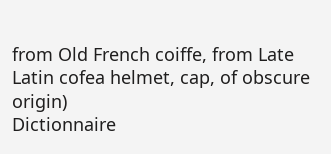from Old French coiffe, from Late Latin cofea helmet, cap, of obscure origin)
Dictionnaire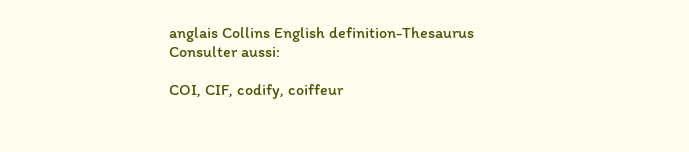anglais Collins English definition-Thesaurus
Consulter aussi:

COI, CIF, codify, coiffeur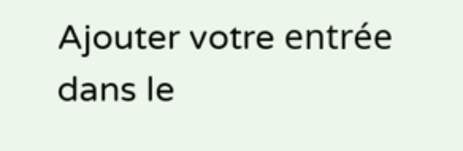Ajouter votre entrée dans le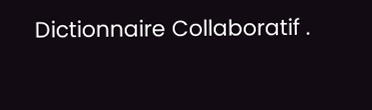Dictionnaire Collaboratif .